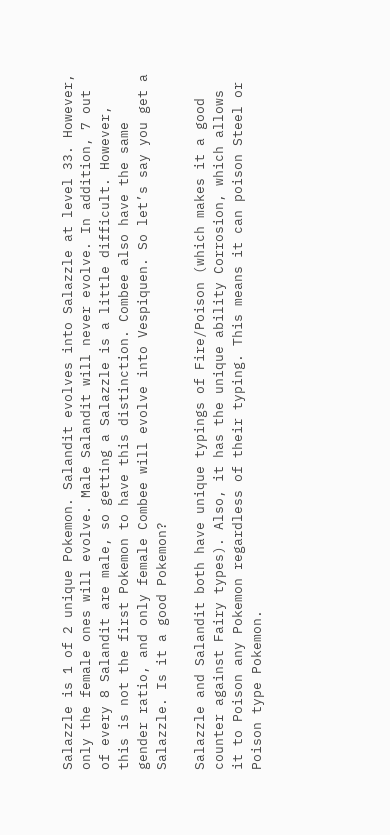Salazzle is 1 of 2 unique Pokemon. Salandit evolves into Salazzle at level 33. However, only the female ones will evolve. Male Salandit will never evolve. In addition, 7 out of every 8 Salandit are male, so getting a Salazzle is a little difficult. However, this is not the first Pokemon to have this distinction. Combee also have the same gender ratio, and only female Combee will evolve into Vespiquen. So let’s say you get a Salazzle. Is it a good Pokemon?

Salazzle and Salandit both have unique typings of Fire/Poison (which makes it a good counter against Fairy types). Also, it has the unique ability Corrosion, which allows it to Poison any Pokemon regardless of their typing. This means it can poison Steel or Poison type Pokemon.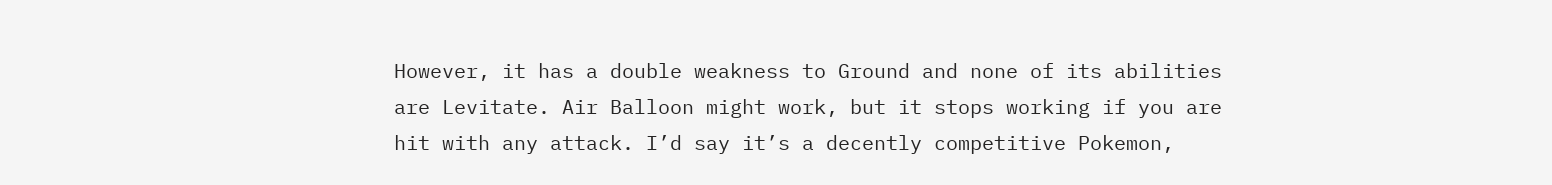However, it has a double weakness to Ground and none of its abilities are Levitate. Air Balloon might work, but it stops working if you are hit with any attack. I’d say it’s a decently competitive Pokemon,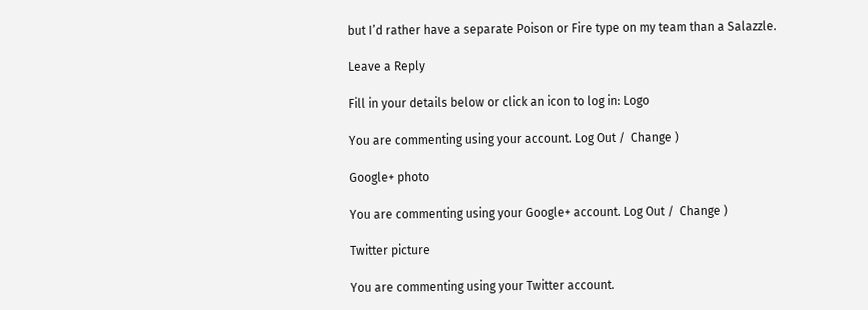but I’d rather have a separate Poison or Fire type on my team than a Salazzle.

Leave a Reply

Fill in your details below or click an icon to log in: Logo

You are commenting using your account. Log Out /  Change )

Google+ photo

You are commenting using your Google+ account. Log Out /  Change )

Twitter picture

You are commenting using your Twitter account.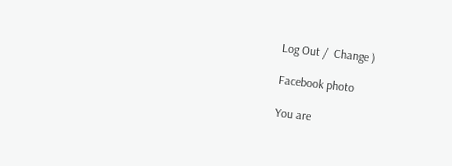Log Out /  Change )

Facebook photo

You are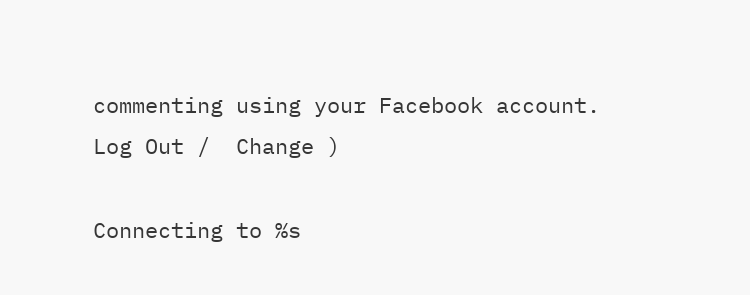commenting using your Facebook account. Log Out /  Change )

Connecting to %s